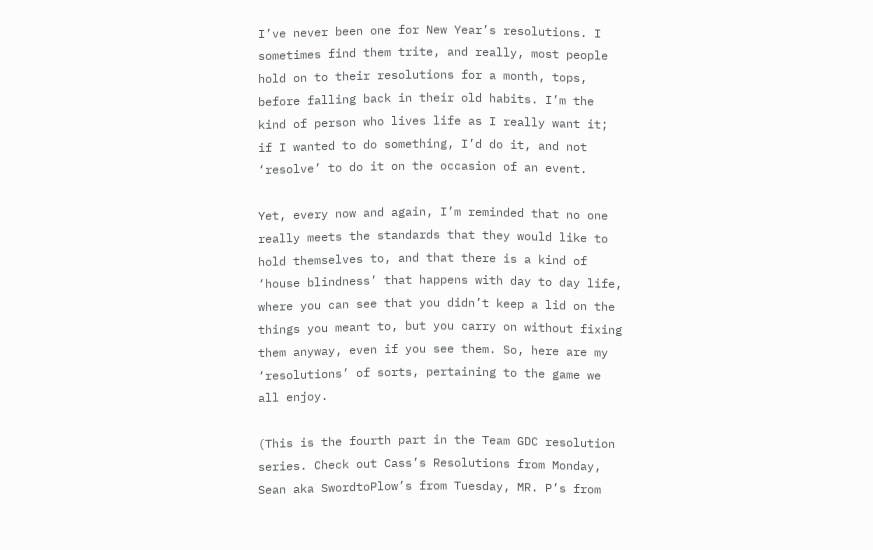I’ve never been one for New Year’s resolutions. I sometimes find them trite, and really, most people hold on to their resolutions for a month, tops, before falling back in their old habits. I’m the kind of person who lives life as I really want it; if I wanted to do something, I’d do it, and not ‘resolve’ to do it on the occasion of an event.

Yet, every now and again, I’m reminded that no one really meets the standards that they would like to hold themselves to, and that there is a kind of ‘house blindness’ that happens with day to day life, where you can see that you didn’t keep a lid on the things you meant to, but you carry on without fixing them anyway, even if you see them. So, here are my ‘resolutions’ of sorts, pertaining to the game we all enjoy.

(This is the fourth part in the Team GDC resolution series. Check out Cass’s Resolutions from Monday, Sean aka SwordtoPlow’s from Tuesday, MR. P’s from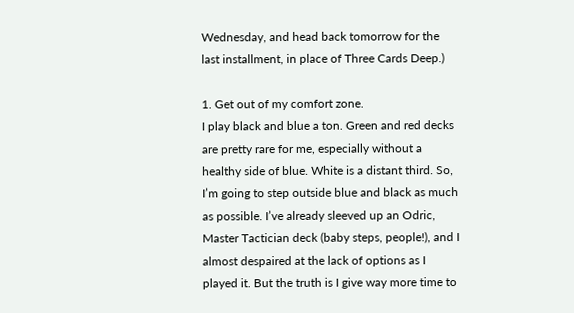Wednesday, and head back tomorrow for the last installment, in place of Three Cards Deep.)

1. Get out of my comfort zone.
I play black and blue a ton. Green and red decks are pretty rare for me, especially without a healthy side of blue. White is a distant third. So, I’m going to step outside blue and black as much as possible. I’ve already sleeved up an Odric, Master Tactician deck (baby steps, people!), and I almost despaired at the lack of options as I played it. But the truth is I give way more time to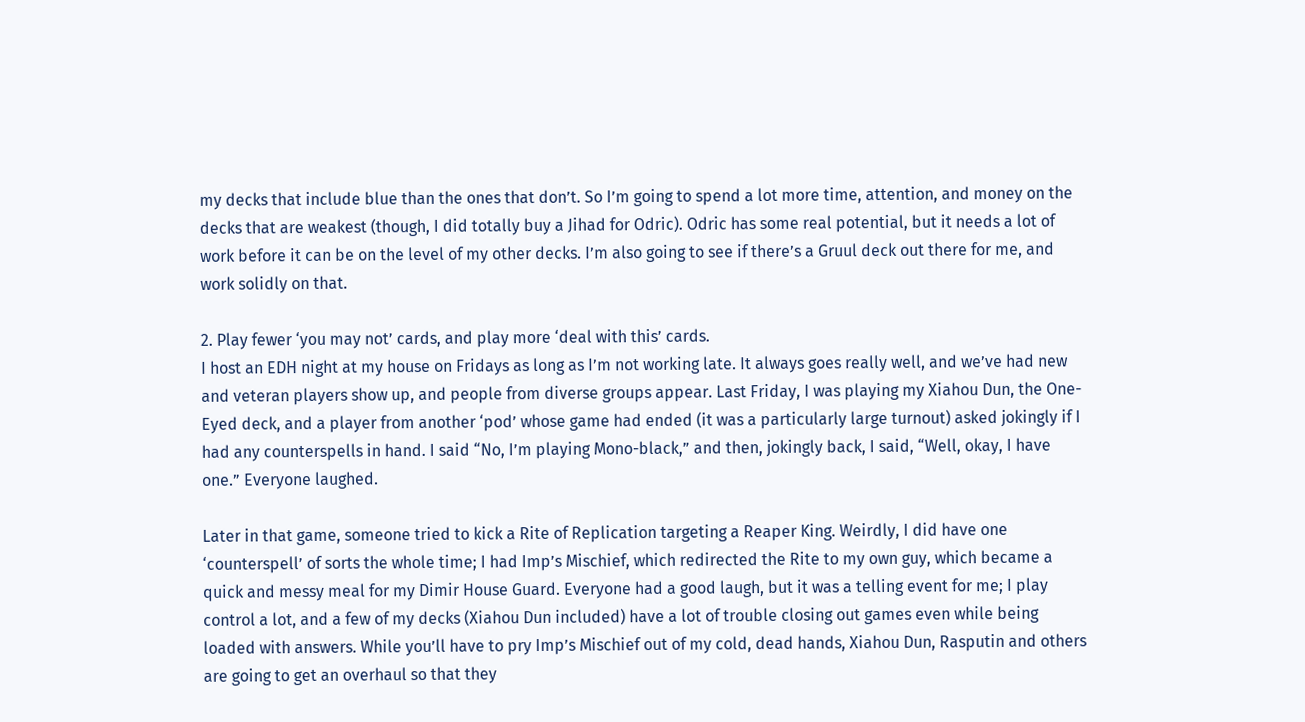my decks that include blue than the ones that don’t. So I’m going to spend a lot more time, attention, and money on the decks that are weakest (though, I did totally buy a Jihad for Odric). Odric has some real potential, but it needs a lot of work before it can be on the level of my other decks. I’m also going to see if there’s a Gruul deck out there for me, and work solidly on that.

2. Play fewer ‘you may not’ cards, and play more ‘deal with this’ cards.
I host an EDH night at my house on Fridays as long as I’m not working late. It always goes really well, and we’ve had new and veteran players show up, and people from diverse groups appear. Last Friday, I was playing my Xiahou Dun, the One-Eyed deck, and a player from another ‘pod’ whose game had ended (it was a particularly large turnout) asked jokingly if I had any counterspells in hand. I said “No, I’m playing Mono-black,” and then, jokingly back, I said, “Well, okay, I have one.” Everyone laughed.

Later in that game, someone tried to kick a Rite of Replication targeting a Reaper King. Weirdly, I did have one ‘counterspell’ of sorts the whole time; I had Imp’s Mischief, which redirected the Rite to my own guy, which became a quick and messy meal for my Dimir House Guard. Everyone had a good laugh, but it was a telling event for me; I play control a lot, and a few of my decks (Xiahou Dun included) have a lot of trouble closing out games even while being loaded with answers. While you’ll have to pry Imp’s Mischief out of my cold, dead hands, Xiahou Dun, Rasputin and others are going to get an overhaul so that they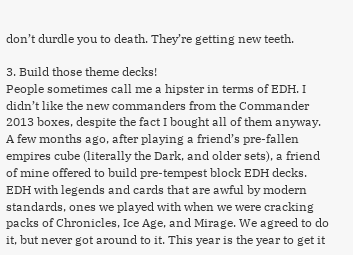don’t durdle you to death. They’re getting new teeth.

3. Build those theme decks!
People sometimes call me a hipster in terms of EDH. I didn’t like the new commanders from the Commander 2013 boxes, despite the fact I bought all of them anyway. A few months ago, after playing a friend’s pre-fallen empires cube (literally the Dark, and older sets), a friend of mine offered to build pre-tempest block EDH decks. EDH with legends and cards that are awful by modern standards, ones we played with when we were cracking packs of Chronicles, Ice Age, and Mirage. We agreed to do it, but never got around to it. This year is the year to get it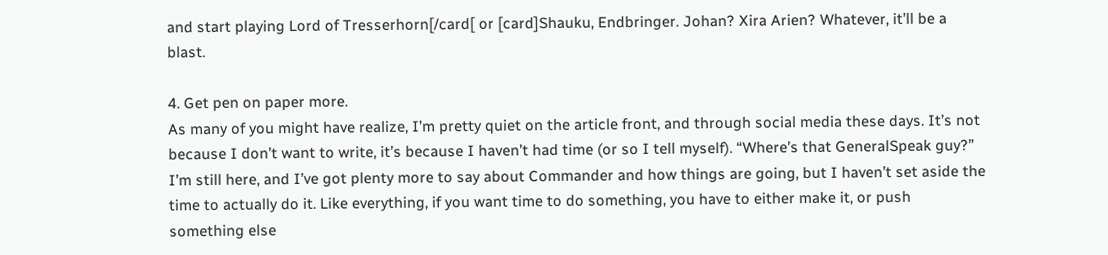and start playing Lord of Tresserhorn[/card[ or [card]Shauku, Endbringer. Johan? Xira Arien? Whatever, it’ll be a blast.

4. Get pen on paper more.
As many of you might have realize, I’m pretty quiet on the article front, and through social media these days. It’s not because I don’t want to write, it’s because I haven’t had time (or so I tell myself). “Where’s that GeneralSpeak guy?” I’m still here, and I’ve got plenty more to say about Commander and how things are going, but I haven’t set aside the time to actually do it. Like everything, if you want time to do something, you have to either make it, or push something else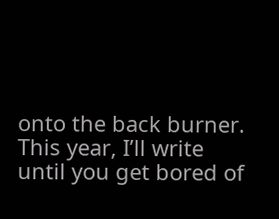onto the back burner. This year, I’ll write until you get bored of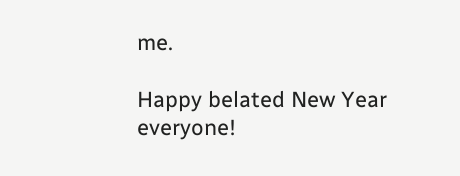me.

Happy belated New Year everyone!